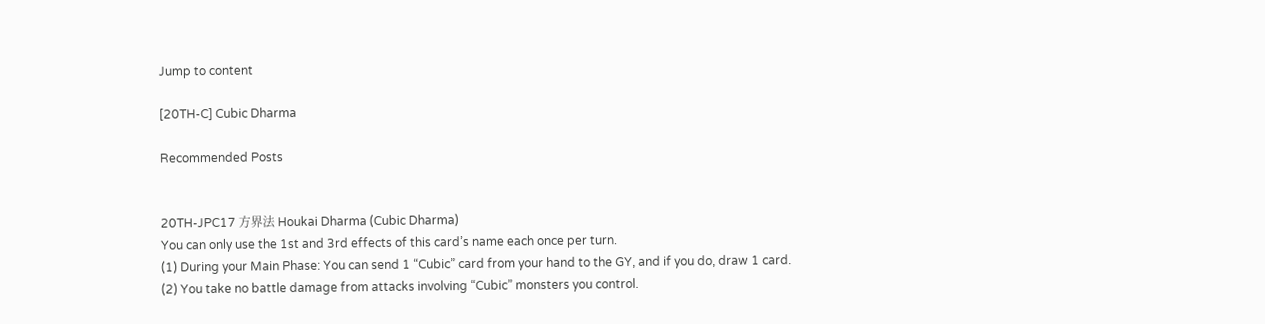Jump to content

[20TH-C] Cubic Dharma

Recommended Posts


20TH-JPC17 方界法 Houkai Dharma (Cubic Dharma)
You can only use the 1st and 3rd effects of this card’s name each once per turn.
(1) During your Main Phase: You can send 1 “Cubic” card from your hand to the GY, and if you do, draw 1 card.
(2) You take no battle damage from attacks involving “Cubic” monsters you control.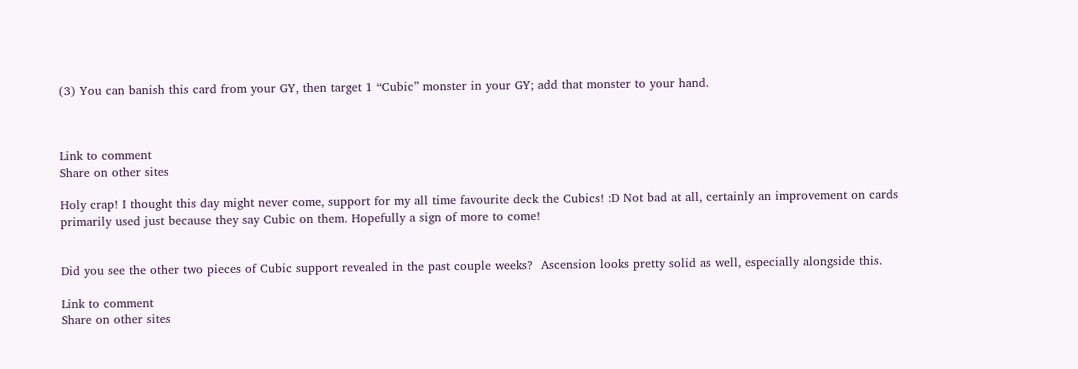(3) You can banish this card from your GY, then target 1 “Cubic” monster in your GY; add that monster to your hand.



Link to comment
Share on other sites

Holy crap! I thought this day might never come, support for my all time favourite deck the Cubics! :D Not bad at all, certainly an improvement on cards primarily used just because they say Cubic on them. Hopefully a sign of more to come!


Did you see the other two pieces of Cubic support revealed in the past couple weeks?  Ascension looks pretty solid as well, especially alongside this.

Link to comment
Share on other sites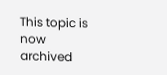This topic is now archived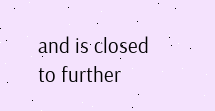and is closed to further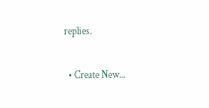replies.

  • Create New...